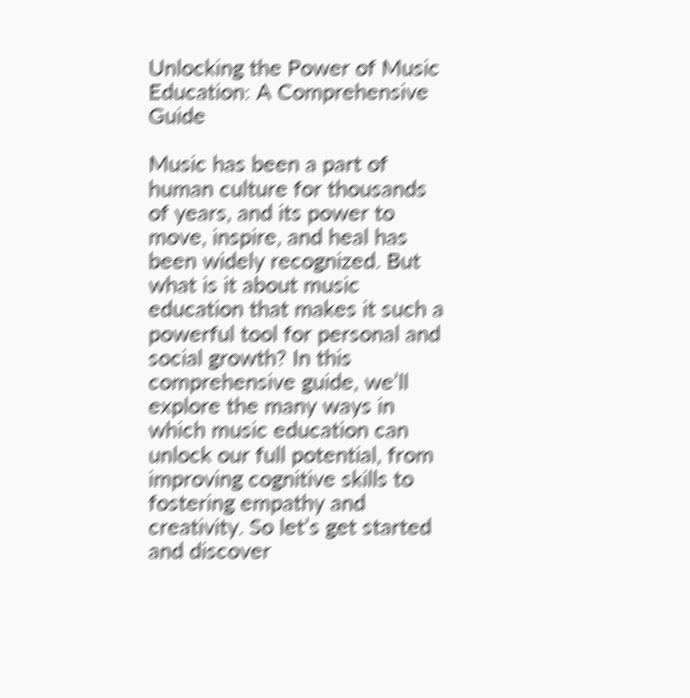Unlocking the Power of Music Education: A Comprehensive Guide

Music has been a part of human culture for thousands of years, and its power to move, inspire, and heal has been widely recognized. But what is it about music education that makes it such a powerful tool for personal and social growth? In this comprehensive guide, we’ll explore the many ways in which music education can unlock our full potential, from improving cognitive skills to fostering empathy and creativity. So let’s get started and discover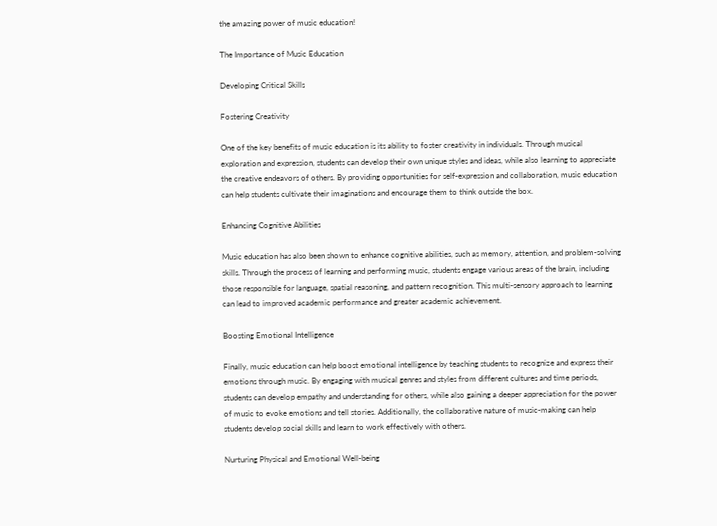the amazing power of music education!

The Importance of Music Education

Developing Critical Skills

Fostering Creativity

One of the key benefits of music education is its ability to foster creativity in individuals. Through musical exploration and expression, students can develop their own unique styles and ideas, while also learning to appreciate the creative endeavors of others. By providing opportunities for self-expression and collaboration, music education can help students cultivate their imaginations and encourage them to think outside the box.

Enhancing Cognitive Abilities

Music education has also been shown to enhance cognitive abilities, such as memory, attention, and problem-solving skills. Through the process of learning and performing music, students engage various areas of the brain, including those responsible for language, spatial reasoning, and pattern recognition. This multi-sensory approach to learning can lead to improved academic performance and greater academic achievement.

Boosting Emotional Intelligence

Finally, music education can help boost emotional intelligence by teaching students to recognize and express their emotions through music. By engaging with musical genres and styles from different cultures and time periods, students can develop empathy and understanding for others, while also gaining a deeper appreciation for the power of music to evoke emotions and tell stories. Additionally, the collaborative nature of music-making can help students develop social skills and learn to work effectively with others.

Nurturing Physical and Emotional Well-being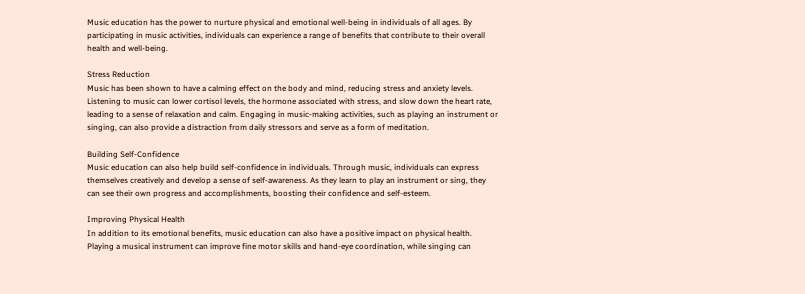Music education has the power to nurture physical and emotional well-being in individuals of all ages. By participating in music activities, individuals can experience a range of benefits that contribute to their overall health and well-being.

Stress Reduction
Music has been shown to have a calming effect on the body and mind, reducing stress and anxiety levels. Listening to music can lower cortisol levels, the hormone associated with stress, and slow down the heart rate, leading to a sense of relaxation and calm. Engaging in music-making activities, such as playing an instrument or singing, can also provide a distraction from daily stressors and serve as a form of meditation.

Building Self-Confidence
Music education can also help build self-confidence in individuals. Through music, individuals can express themselves creatively and develop a sense of self-awareness. As they learn to play an instrument or sing, they can see their own progress and accomplishments, boosting their confidence and self-esteem.

Improving Physical Health
In addition to its emotional benefits, music education can also have a positive impact on physical health. Playing a musical instrument can improve fine motor skills and hand-eye coordination, while singing can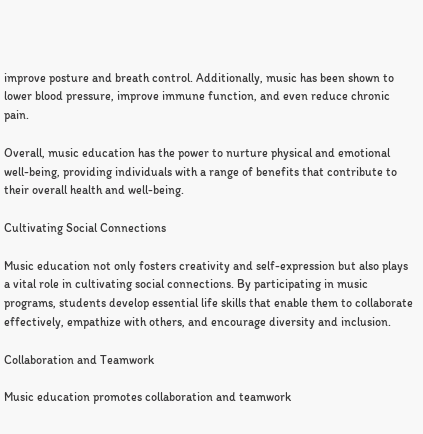improve posture and breath control. Additionally, music has been shown to lower blood pressure, improve immune function, and even reduce chronic pain.

Overall, music education has the power to nurture physical and emotional well-being, providing individuals with a range of benefits that contribute to their overall health and well-being.

Cultivating Social Connections

Music education not only fosters creativity and self-expression but also plays a vital role in cultivating social connections. By participating in music programs, students develop essential life skills that enable them to collaborate effectively, empathize with others, and encourage diversity and inclusion.

Collaboration and Teamwork

Music education promotes collaboration and teamwork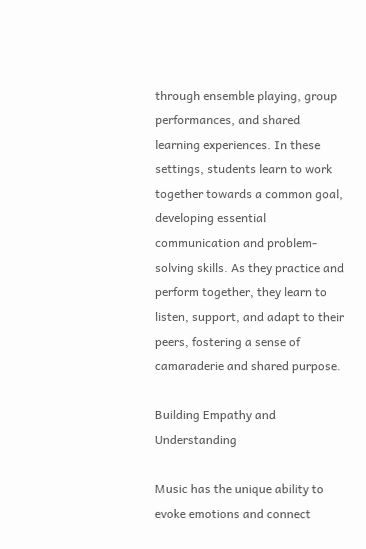through ensemble playing, group performances, and shared learning experiences. In these settings, students learn to work together towards a common goal, developing essential communication and problem-solving skills. As they practice and perform together, they learn to listen, support, and adapt to their peers, fostering a sense of camaraderie and shared purpose.

Building Empathy and Understanding

Music has the unique ability to evoke emotions and connect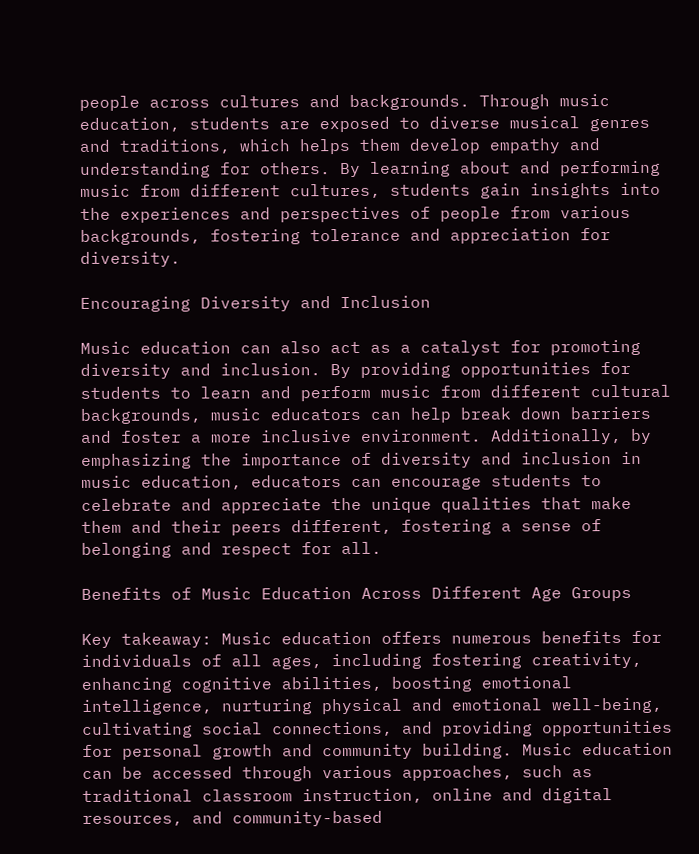people across cultures and backgrounds. Through music education, students are exposed to diverse musical genres and traditions, which helps them develop empathy and understanding for others. By learning about and performing music from different cultures, students gain insights into the experiences and perspectives of people from various backgrounds, fostering tolerance and appreciation for diversity.

Encouraging Diversity and Inclusion

Music education can also act as a catalyst for promoting diversity and inclusion. By providing opportunities for students to learn and perform music from different cultural backgrounds, music educators can help break down barriers and foster a more inclusive environment. Additionally, by emphasizing the importance of diversity and inclusion in music education, educators can encourage students to celebrate and appreciate the unique qualities that make them and their peers different, fostering a sense of belonging and respect for all.

Benefits of Music Education Across Different Age Groups

Key takeaway: Music education offers numerous benefits for individuals of all ages, including fostering creativity, enhancing cognitive abilities, boosting emotional intelligence, nurturing physical and emotional well-being, cultivating social connections, and providing opportunities for personal growth and community building. Music education can be accessed through various approaches, such as traditional classroom instruction, online and digital resources, and community-based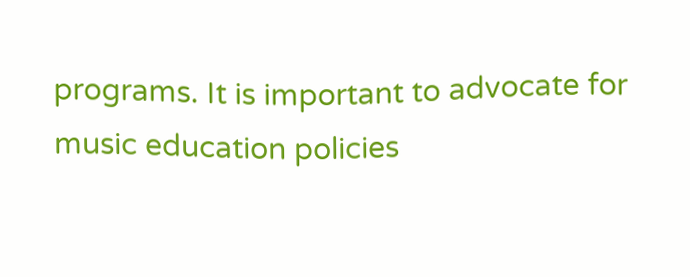programs. It is important to advocate for music education policies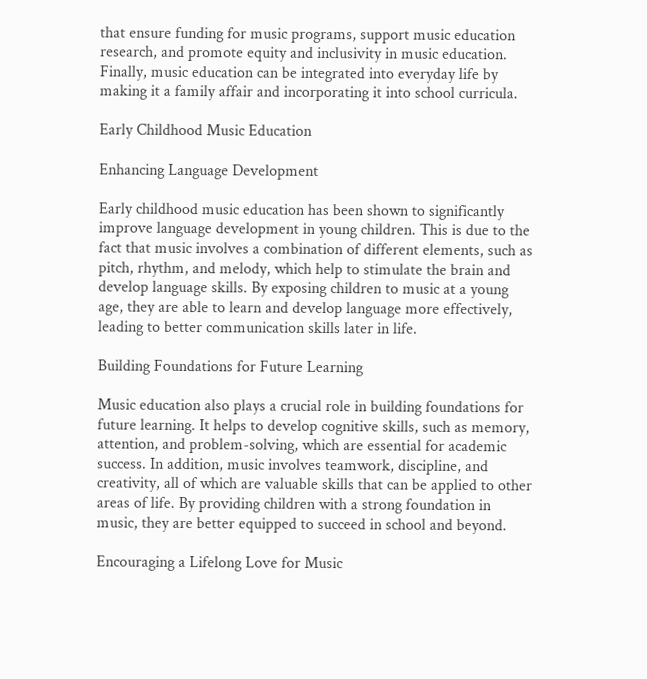that ensure funding for music programs, support music education research, and promote equity and inclusivity in music education. Finally, music education can be integrated into everyday life by making it a family affair and incorporating it into school curricula.

Early Childhood Music Education

Enhancing Language Development

Early childhood music education has been shown to significantly improve language development in young children. This is due to the fact that music involves a combination of different elements, such as pitch, rhythm, and melody, which help to stimulate the brain and develop language skills. By exposing children to music at a young age, they are able to learn and develop language more effectively, leading to better communication skills later in life.

Building Foundations for Future Learning

Music education also plays a crucial role in building foundations for future learning. It helps to develop cognitive skills, such as memory, attention, and problem-solving, which are essential for academic success. In addition, music involves teamwork, discipline, and creativity, all of which are valuable skills that can be applied to other areas of life. By providing children with a strong foundation in music, they are better equipped to succeed in school and beyond.

Encouraging a Lifelong Love for Music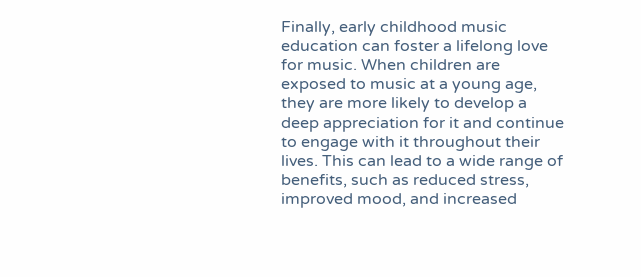Finally, early childhood music education can foster a lifelong love for music. When children are exposed to music at a young age, they are more likely to develop a deep appreciation for it and continue to engage with it throughout their lives. This can lead to a wide range of benefits, such as reduced stress, improved mood, and increased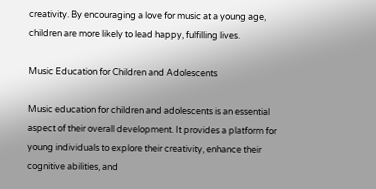creativity. By encouraging a love for music at a young age, children are more likely to lead happy, fulfilling lives.

Music Education for Children and Adolescents

Music education for children and adolescents is an essential aspect of their overall development. It provides a platform for young individuals to explore their creativity, enhance their cognitive abilities, and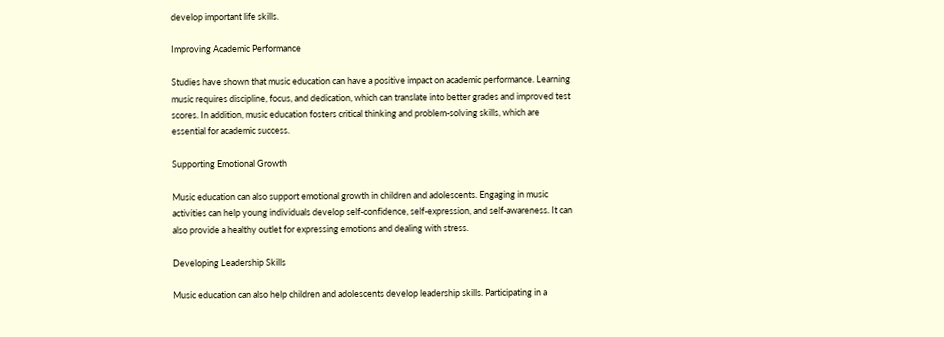develop important life skills.

Improving Academic Performance

Studies have shown that music education can have a positive impact on academic performance. Learning music requires discipline, focus, and dedication, which can translate into better grades and improved test scores. In addition, music education fosters critical thinking and problem-solving skills, which are essential for academic success.

Supporting Emotional Growth

Music education can also support emotional growth in children and adolescents. Engaging in music activities can help young individuals develop self-confidence, self-expression, and self-awareness. It can also provide a healthy outlet for expressing emotions and dealing with stress.

Developing Leadership Skills

Music education can also help children and adolescents develop leadership skills. Participating in a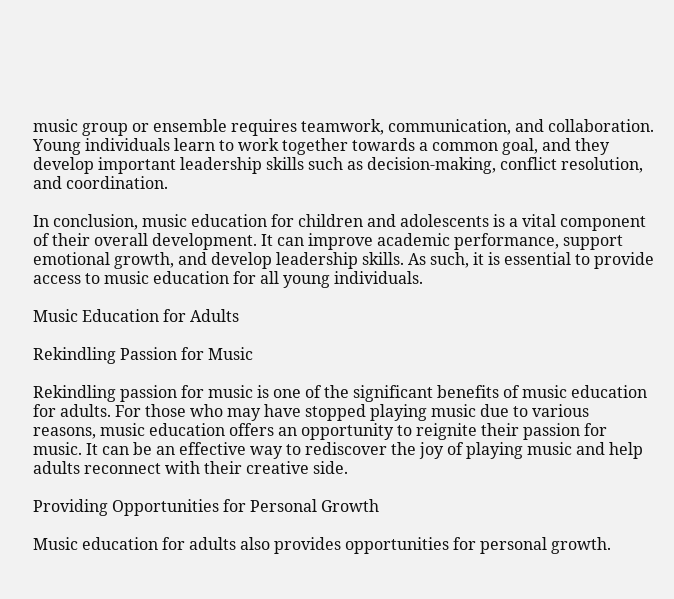music group or ensemble requires teamwork, communication, and collaboration. Young individuals learn to work together towards a common goal, and they develop important leadership skills such as decision-making, conflict resolution, and coordination.

In conclusion, music education for children and adolescents is a vital component of their overall development. It can improve academic performance, support emotional growth, and develop leadership skills. As such, it is essential to provide access to music education for all young individuals.

Music Education for Adults

Rekindling Passion for Music

Rekindling passion for music is one of the significant benefits of music education for adults. For those who may have stopped playing music due to various reasons, music education offers an opportunity to reignite their passion for music. It can be an effective way to rediscover the joy of playing music and help adults reconnect with their creative side.

Providing Opportunities for Personal Growth

Music education for adults also provides opportunities for personal growth.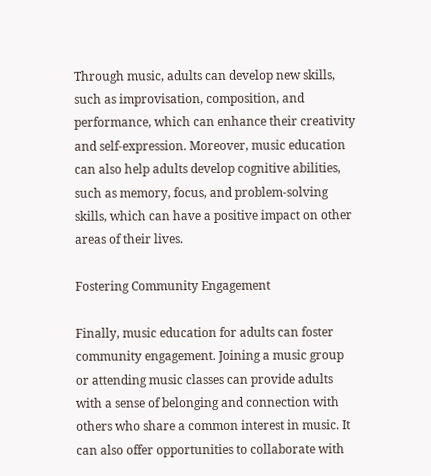Through music, adults can develop new skills, such as improvisation, composition, and performance, which can enhance their creativity and self-expression. Moreover, music education can also help adults develop cognitive abilities, such as memory, focus, and problem-solving skills, which can have a positive impact on other areas of their lives.

Fostering Community Engagement

Finally, music education for adults can foster community engagement. Joining a music group or attending music classes can provide adults with a sense of belonging and connection with others who share a common interest in music. It can also offer opportunities to collaborate with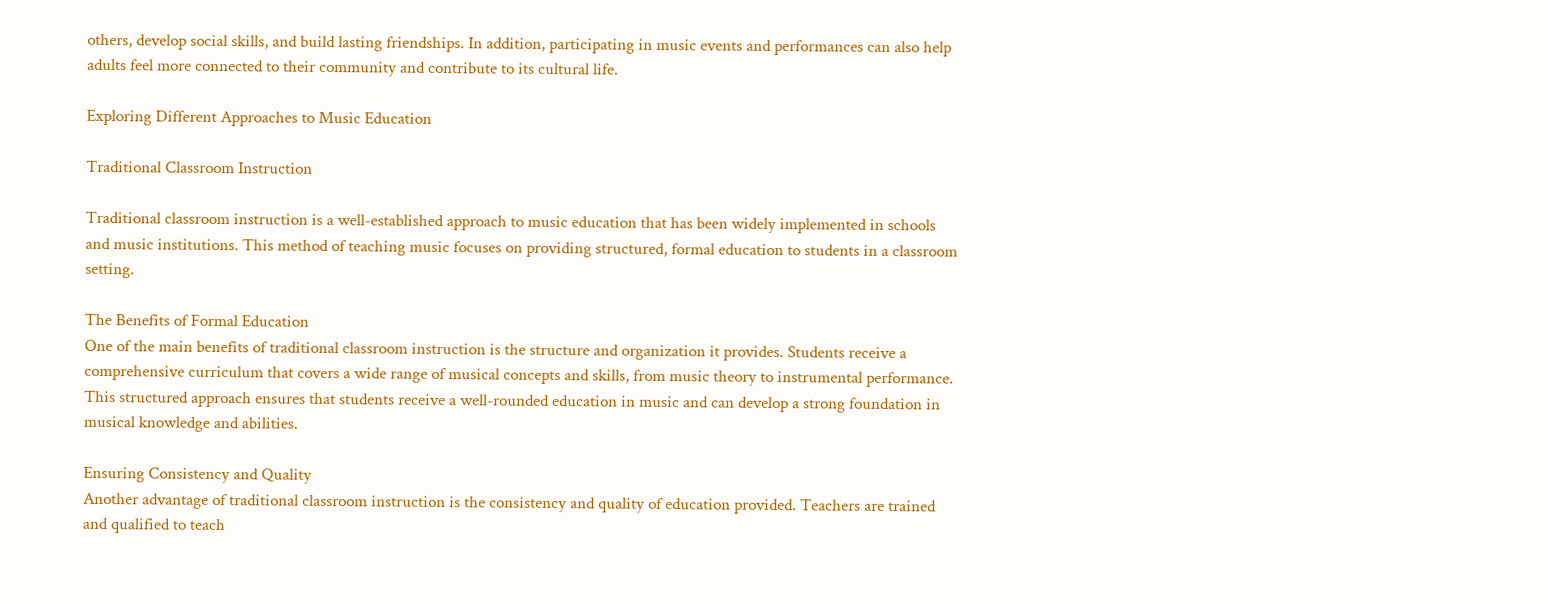others, develop social skills, and build lasting friendships. In addition, participating in music events and performances can also help adults feel more connected to their community and contribute to its cultural life.

Exploring Different Approaches to Music Education

Traditional Classroom Instruction

Traditional classroom instruction is a well-established approach to music education that has been widely implemented in schools and music institutions. This method of teaching music focuses on providing structured, formal education to students in a classroom setting.

The Benefits of Formal Education
One of the main benefits of traditional classroom instruction is the structure and organization it provides. Students receive a comprehensive curriculum that covers a wide range of musical concepts and skills, from music theory to instrumental performance. This structured approach ensures that students receive a well-rounded education in music and can develop a strong foundation in musical knowledge and abilities.

Ensuring Consistency and Quality
Another advantage of traditional classroom instruction is the consistency and quality of education provided. Teachers are trained and qualified to teach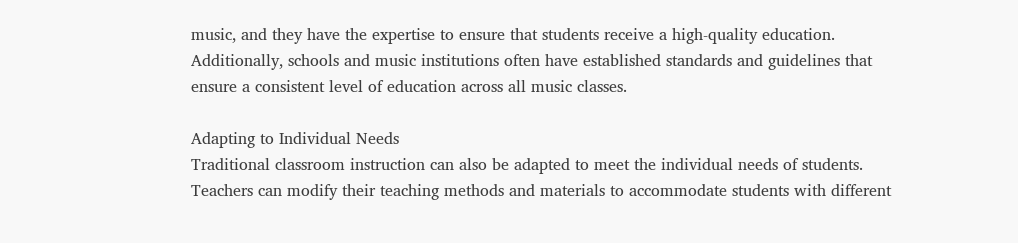music, and they have the expertise to ensure that students receive a high-quality education. Additionally, schools and music institutions often have established standards and guidelines that ensure a consistent level of education across all music classes.

Adapting to Individual Needs
Traditional classroom instruction can also be adapted to meet the individual needs of students. Teachers can modify their teaching methods and materials to accommodate students with different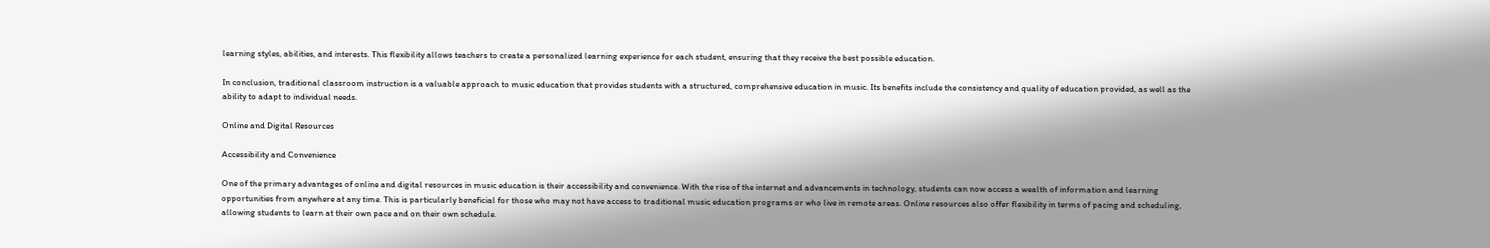learning styles, abilities, and interests. This flexibility allows teachers to create a personalized learning experience for each student, ensuring that they receive the best possible education.

In conclusion, traditional classroom instruction is a valuable approach to music education that provides students with a structured, comprehensive education in music. Its benefits include the consistency and quality of education provided, as well as the ability to adapt to individual needs.

Online and Digital Resources

Accessibility and Convenience

One of the primary advantages of online and digital resources in music education is their accessibility and convenience. With the rise of the internet and advancements in technology, students can now access a wealth of information and learning opportunities from anywhere at any time. This is particularly beneficial for those who may not have access to traditional music education programs or who live in remote areas. Online resources also offer flexibility in terms of pacing and scheduling, allowing students to learn at their own pace and on their own schedule.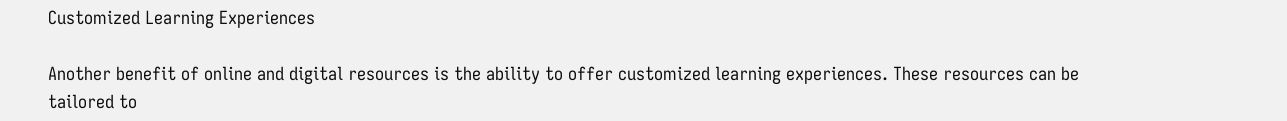Customized Learning Experiences

Another benefit of online and digital resources is the ability to offer customized learning experiences. These resources can be tailored to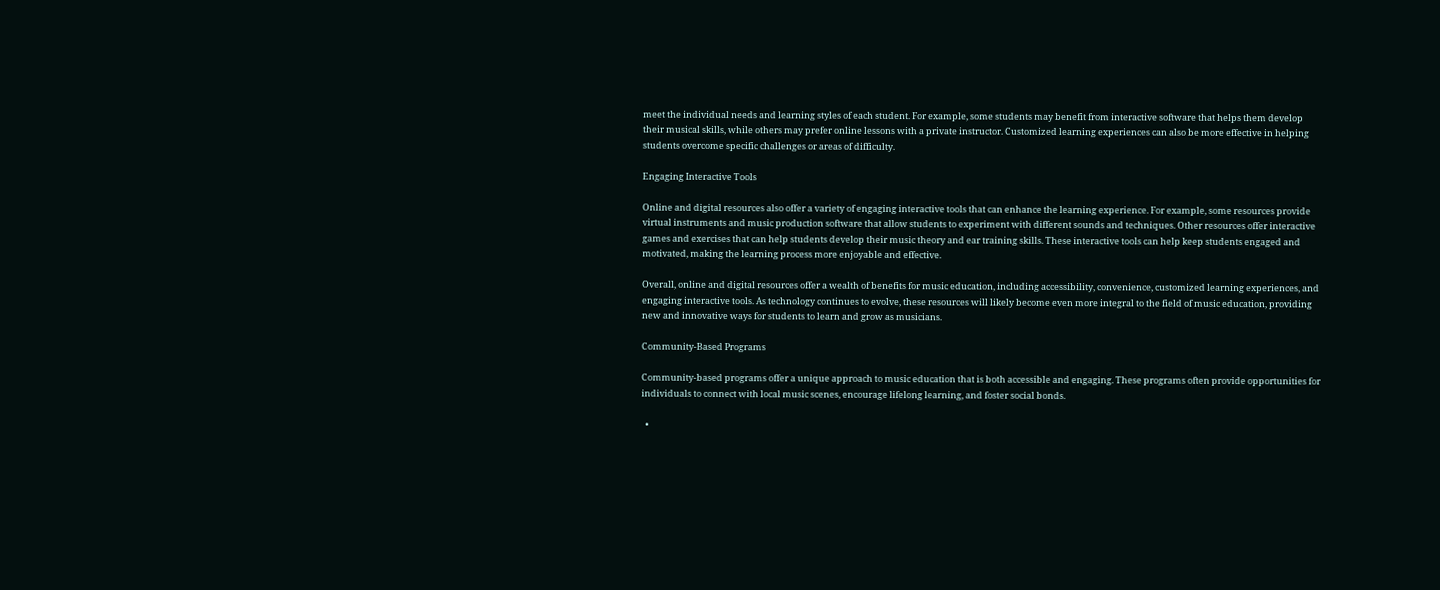meet the individual needs and learning styles of each student. For example, some students may benefit from interactive software that helps them develop their musical skills, while others may prefer online lessons with a private instructor. Customized learning experiences can also be more effective in helping students overcome specific challenges or areas of difficulty.

Engaging Interactive Tools

Online and digital resources also offer a variety of engaging interactive tools that can enhance the learning experience. For example, some resources provide virtual instruments and music production software that allow students to experiment with different sounds and techniques. Other resources offer interactive games and exercises that can help students develop their music theory and ear training skills. These interactive tools can help keep students engaged and motivated, making the learning process more enjoyable and effective.

Overall, online and digital resources offer a wealth of benefits for music education, including accessibility, convenience, customized learning experiences, and engaging interactive tools. As technology continues to evolve, these resources will likely become even more integral to the field of music education, providing new and innovative ways for students to learn and grow as musicians.

Community-Based Programs

Community-based programs offer a unique approach to music education that is both accessible and engaging. These programs often provide opportunities for individuals to connect with local music scenes, encourage lifelong learning, and foster social bonds.

  •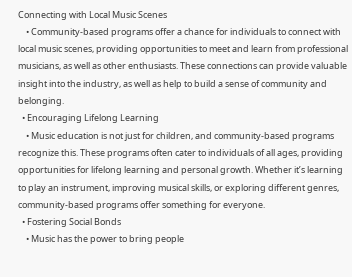Connecting with Local Music Scenes
    • Community-based programs offer a chance for individuals to connect with local music scenes, providing opportunities to meet and learn from professional musicians, as well as other enthusiasts. These connections can provide valuable insight into the industry, as well as help to build a sense of community and belonging.
  • Encouraging Lifelong Learning
    • Music education is not just for children, and community-based programs recognize this. These programs often cater to individuals of all ages, providing opportunities for lifelong learning and personal growth. Whether it’s learning to play an instrument, improving musical skills, or exploring different genres, community-based programs offer something for everyone.
  • Fostering Social Bonds
    • Music has the power to bring people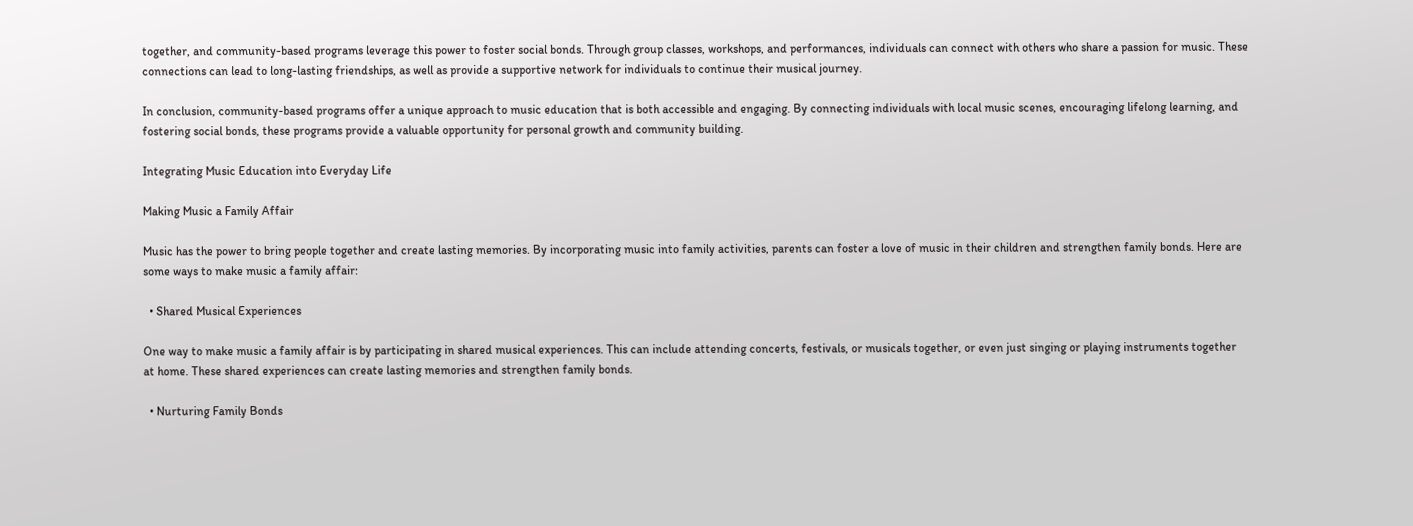together, and community-based programs leverage this power to foster social bonds. Through group classes, workshops, and performances, individuals can connect with others who share a passion for music. These connections can lead to long-lasting friendships, as well as provide a supportive network for individuals to continue their musical journey.

In conclusion, community-based programs offer a unique approach to music education that is both accessible and engaging. By connecting individuals with local music scenes, encouraging lifelong learning, and fostering social bonds, these programs provide a valuable opportunity for personal growth and community building.

Integrating Music Education into Everyday Life

Making Music a Family Affair

Music has the power to bring people together and create lasting memories. By incorporating music into family activities, parents can foster a love of music in their children and strengthen family bonds. Here are some ways to make music a family affair:

  • Shared Musical Experiences

One way to make music a family affair is by participating in shared musical experiences. This can include attending concerts, festivals, or musicals together, or even just singing or playing instruments together at home. These shared experiences can create lasting memories and strengthen family bonds.

  • Nurturing Family Bonds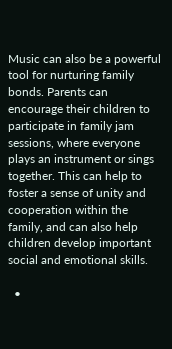Music can also be a powerful tool for nurturing family bonds. Parents can encourage their children to participate in family jam sessions, where everyone plays an instrument or sings together. This can help to foster a sense of unity and cooperation within the family, and can also help children develop important social and emotional skills.

  •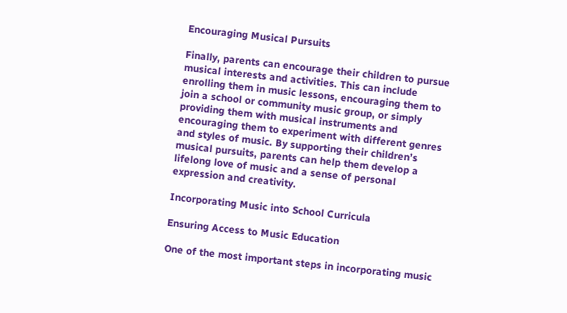Encouraging Musical Pursuits

Finally, parents can encourage their children to pursue musical interests and activities. This can include enrolling them in music lessons, encouraging them to join a school or community music group, or simply providing them with musical instruments and encouraging them to experiment with different genres and styles of music. By supporting their children’s musical pursuits, parents can help them develop a lifelong love of music and a sense of personal expression and creativity.

Incorporating Music into School Curricula

Ensuring Access to Music Education

One of the most important steps in incorporating music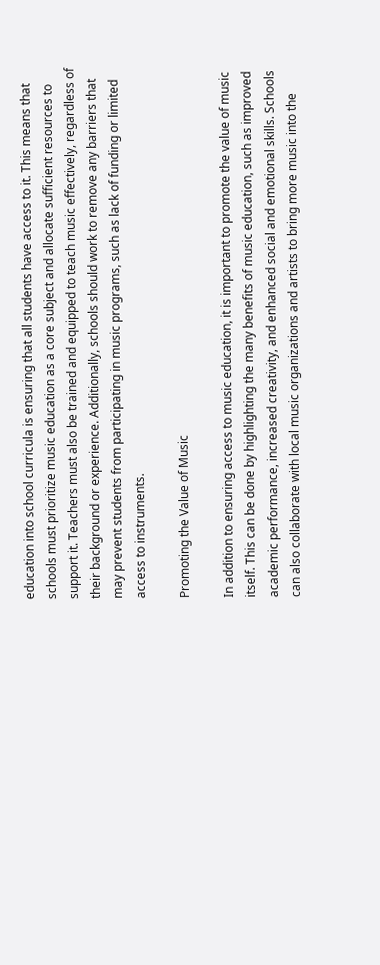education into school curricula is ensuring that all students have access to it. This means that schools must prioritize music education as a core subject and allocate sufficient resources to support it. Teachers must also be trained and equipped to teach music effectively, regardless of their background or experience. Additionally, schools should work to remove any barriers that may prevent students from participating in music programs, such as lack of funding or limited access to instruments.

Promoting the Value of Music

In addition to ensuring access to music education, it is important to promote the value of music itself. This can be done by highlighting the many benefits of music education, such as improved academic performance, increased creativity, and enhanced social and emotional skills. Schools can also collaborate with local music organizations and artists to bring more music into the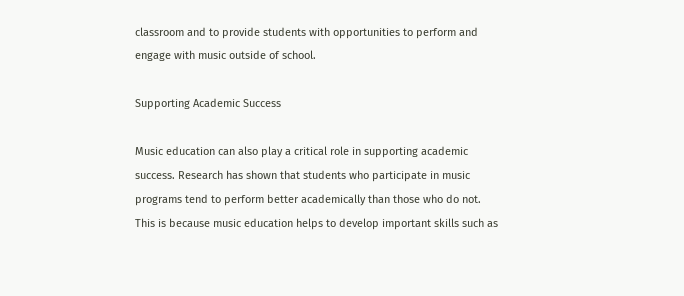classroom and to provide students with opportunities to perform and engage with music outside of school.

Supporting Academic Success

Music education can also play a critical role in supporting academic success. Research has shown that students who participate in music programs tend to perform better academically than those who do not. This is because music education helps to develop important skills such as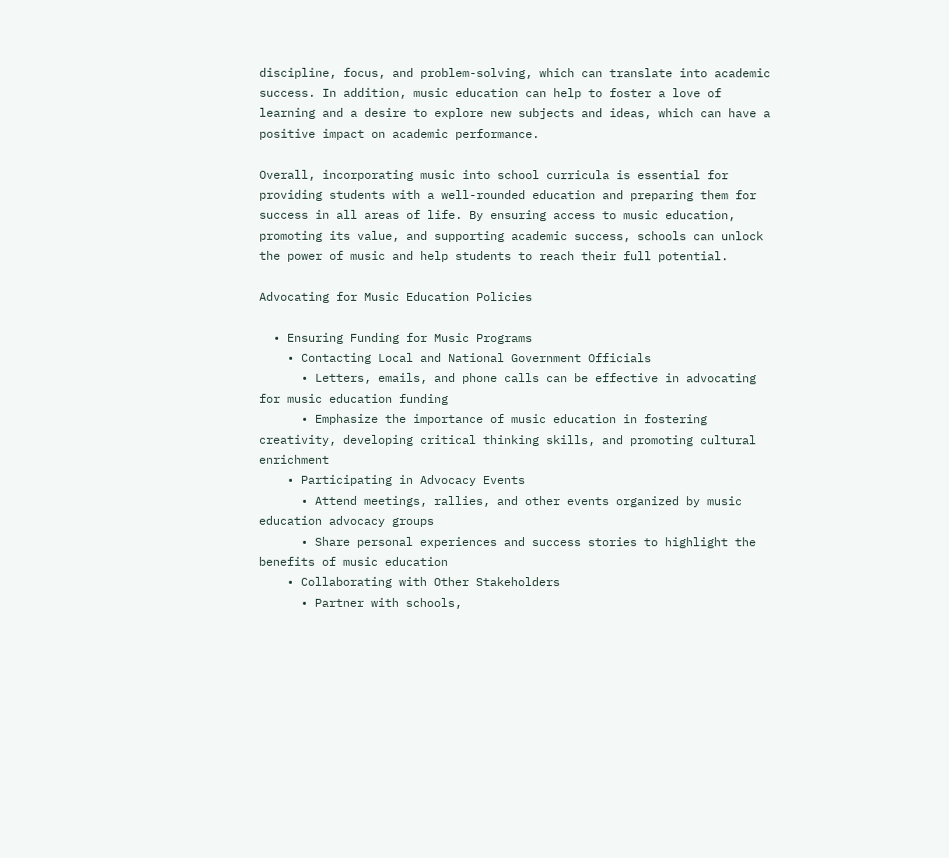discipline, focus, and problem-solving, which can translate into academic success. In addition, music education can help to foster a love of learning and a desire to explore new subjects and ideas, which can have a positive impact on academic performance.

Overall, incorporating music into school curricula is essential for providing students with a well-rounded education and preparing them for success in all areas of life. By ensuring access to music education, promoting its value, and supporting academic success, schools can unlock the power of music and help students to reach their full potential.

Advocating for Music Education Policies

  • Ensuring Funding for Music Programs
    • Contacting Local and National Government Officials
      • Letters, emails, and phone calls can be effective in advocating for music education funding
      • Emphasize the importance of music education in fostering creativity, developing critical thinking skills, and promoting cultural enrichment
    • Participating in Advocacy Events
      • Attend meetings, rallies, and other events organized by music education advocacy groups
      • Share personal experiences and success stories to highlight the benefits of music education
    • Collaborating with Other Stakeholders
      • Partner with schools,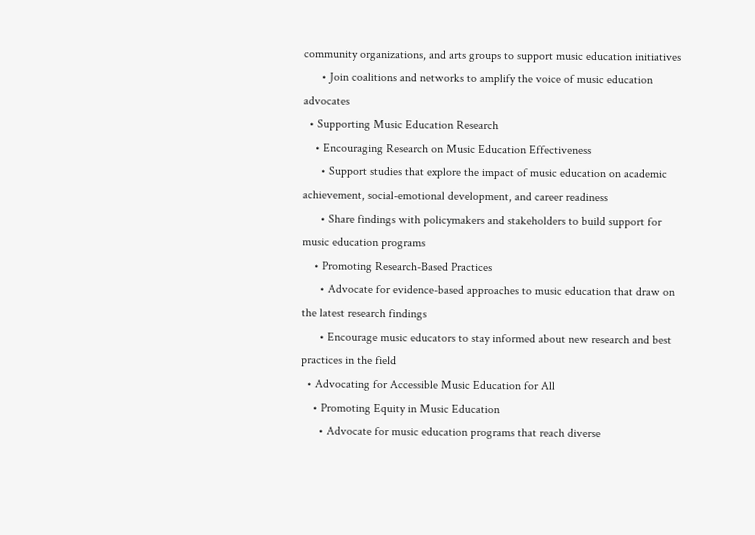community organizations, and arts groups to support music education initiatives
      • Join coalitions and networks to amplify the voice of music education advocates
  • Supporting Music Education Research
    • Encouraging Research on Music Education Effectiveness
      • Support studies that explore the impact of music education on academic achievement, social-emotional development, and career readiness
      • Share findings with policymakers and stakeholders to build support for music education programs
    • Promoting Research-Based Practices
      • Advocate for evidence-based approaches to music education that draw on the latest research findings
      • Encourage music educators to stay informed about new research and best practices in the field
  • Advocating for Accessible Music Education for All
    • Promoting Equity in Music Education
      • Advocate for music education programs that reach diverse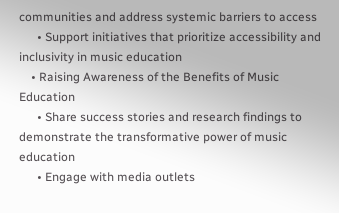communities and address systemic barriers to access
      • Support initiatives that prioritize accessibility and inclusivity in music education
    • Raising Awareness of the Benefits of Music Education
      • Share success stories and research findings to demonstrate the transformative power of music education
      • Engage with media outlets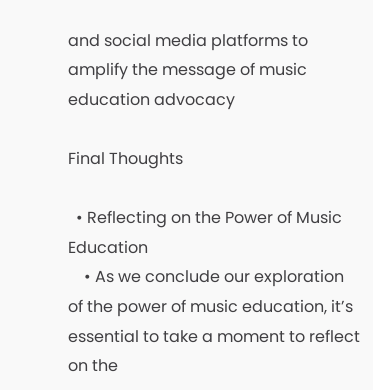and social media platforms to amplify the message of music education advocacy

Final Thoughts

  • Reflecting on the Power of Music Education
    • As we conclude our exploration of the power of music education, it’s essential to take a moment to reflect on the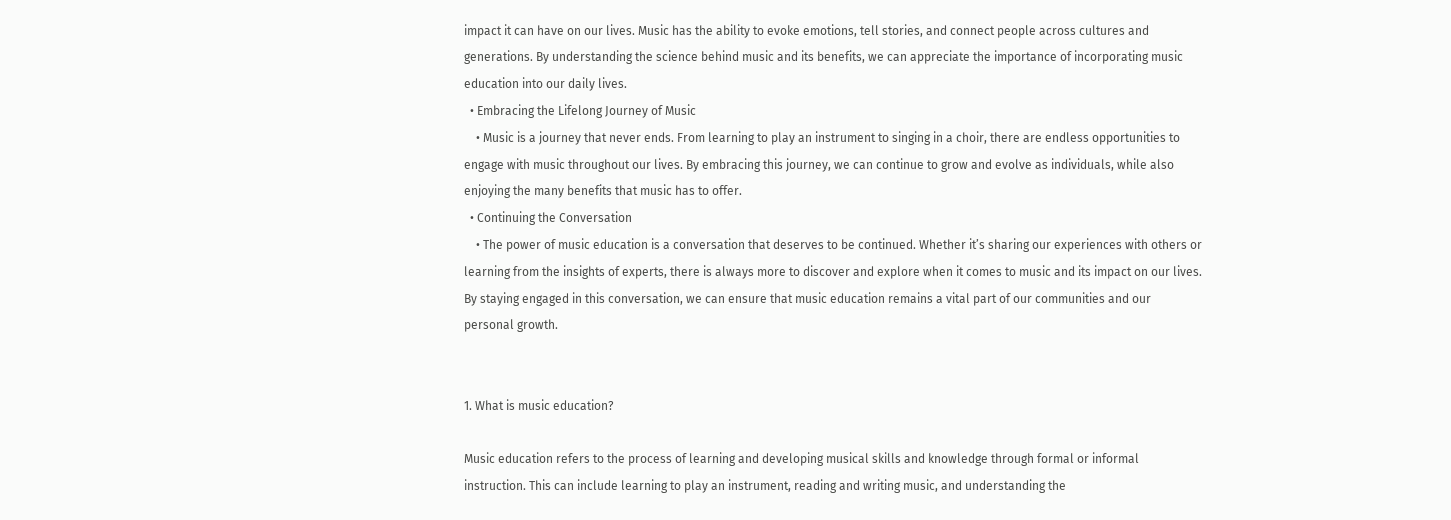impact it can have on our lives. Music has the ability to evoke emotions, tell stories, and connect people across cultures and generations. By understanding the science behind music and its benefits, we can appreciate the importance of incorporating music education into our daily lives.
  • Embracing the Lifelong Journey of Music
    • Music is a journey that never ends. From learning to play an instrument to singing in a choir, there are endless opportunities to engage with music throughout our lives. By embracing this journey, we can continue to grow and evolve as individuals, while also enjoying the many benefits that music has to offer.
  • Continuing the Conversation
    • The power of music education is a conversation that deserves to be continued. Whether it’s sharing our experiences with others or learning from the insights of experts, there is always more to discover and explore when it comes to music and its impact on our lives. By staying engaged in this conversation, we can ensure that music education remains a vital part of our communities and our personal growth.


1. What is music education?

Music education refers to the process of learning and developing musical skills and knowledge through formal or informal instruction. This can include learning to play an instrument, reading and writing music, and understanding the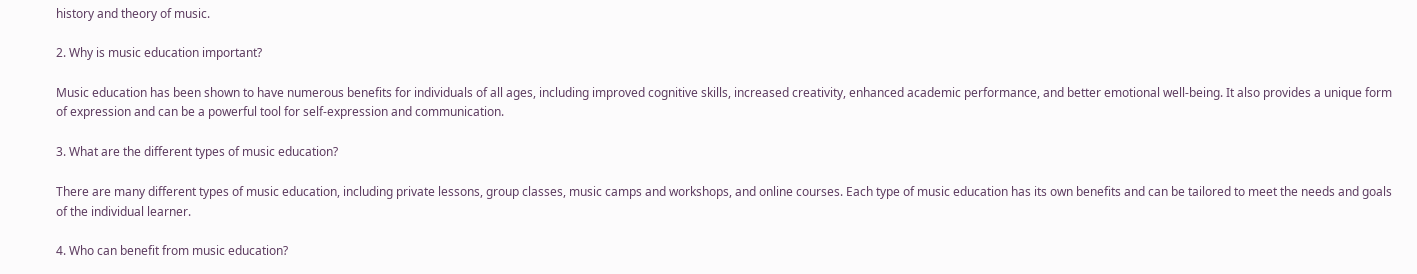history and theory of music.

2. Why is music education important?

Music education has been shown to have numerous benefits for individuals of all ages, including improved cognitive skills, increased creativity, enhanced academic performance, and better emotional well-being. It also provides a unique form of expression and can be a powerful tool for self-expression and communication.

3. What are the different types of music education?

There are many different types of music education, including private lessons, group classes, music camps and workshops, and online courses. Each type of music education has its own benefits and can be tailored to meet the needs and goals of the individual learner.

4. Who can benefit from music education?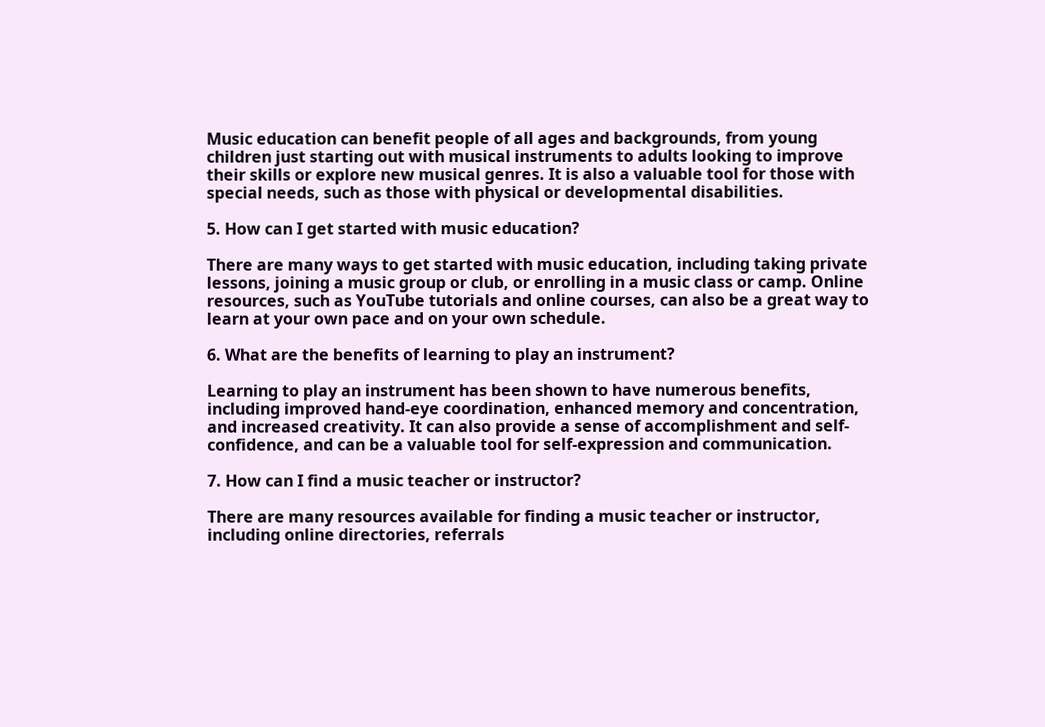Music education can benefit people of all ages and backgrounds, from young children just starting out with musical instruments to adults looking to improve their skills or explore new musical genres. It is also a valuable tool for those with special needs, such as those with physical or developmental disabilities.

5. How can I get started with music education?

There are many ways to get started with music education, including taking private lessons, joining a music group or club, or enrolling in a music class or camp. Online resources, such as YouTube tutorials and online courses, can also be a great way to learn at your own pace and on your own schedule.

6. What are the benefits of learning to play an instrument?

Learning to play an instrument has been shown to have numerous benefits, including improved hand-eye coordination, enhanced memory and concentration, and increased creativity. It can also provide a sense of accomplishment and self-confidence, and can be a valuable tool for self-expression and communication.

7. How can I find a music teacher or instructor?

There are many resources available for finding a music teacher or instructor, including online directories, referrals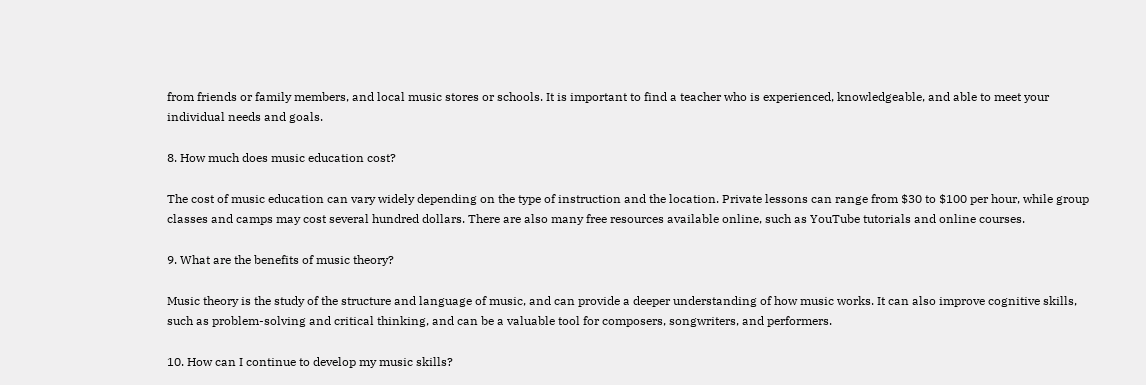from friends or family members, and local music stores or schools. It is important to find a teacher who is experienced, knowledgeable, and able to meet your individual needs and goals.

8. How much does music education cost?

The cost of music education can vary widely depending on the type of instruction and the location. Private lessons can range from $30 to $100 per hour, while group classes and camps may cost several hundred dollars. There are also many free resources available online, such as YouTube tutorials and online courses.

9. What are the benefits of music theory?

Music theory is the study of the structure and language of music, and can provide a deeper understanding of how music works. It can also improve cognitive skills, such as problem-solving and critical thinking, and can be a valuable tool for composers, songwriters, and performers.

10. How can I continue to develop my music skills?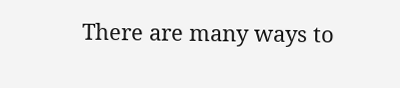There are many ways to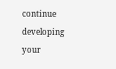continue developing your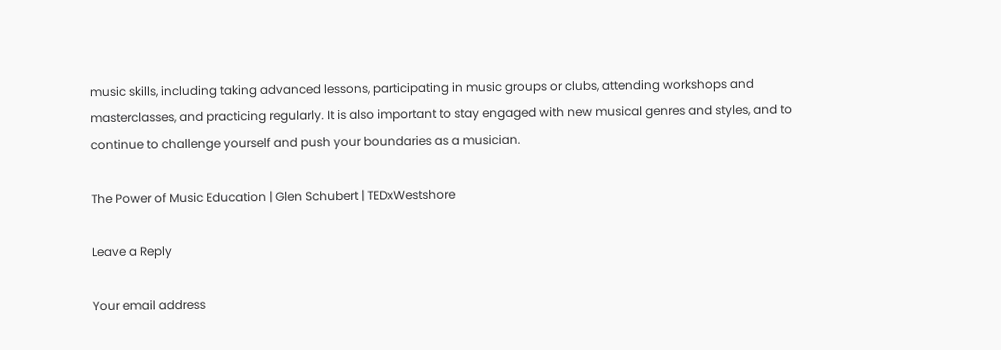music skills, including taking advanced lessons, participating in music groups or clubs, attending workshops and masterclasses, and practicing regularly. It is also important to stay engaged with new musical genres and styles, and to continue to challenge yourself and push your boundaries as a musician.

The Power of Music Education | Glen Schubert | TEDxWestshore

Leave a Reply

Your email address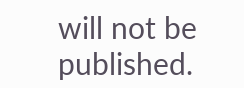will not be published.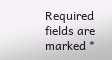Required fields are marked *